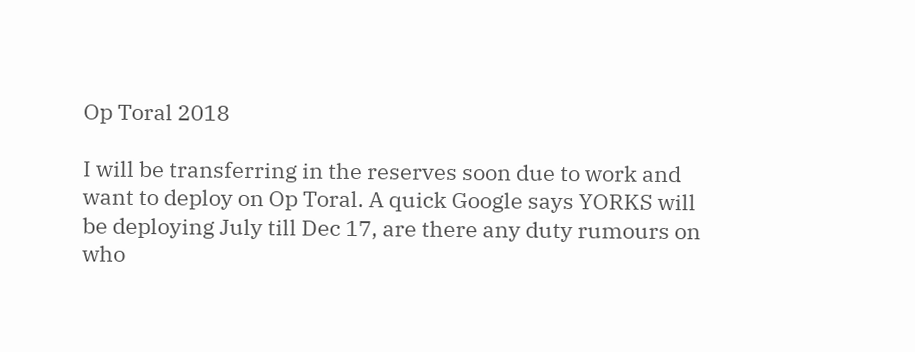Op Toral 2018

I will be transferring in the reserves soon due to work and want to deploy on Op Toral. A quick Google says YORKS will be deploying July till Dec 17, are there any duty rumours on who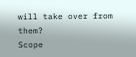will take over from them?
Scope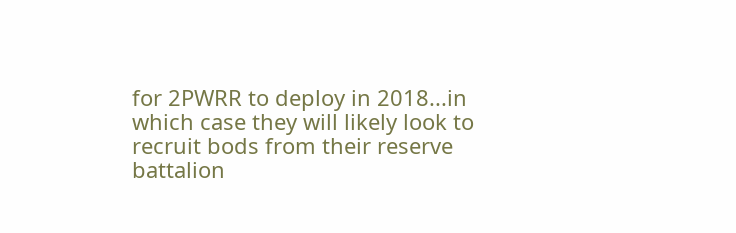for 2PWRR to deploy in 2018...in which case they will likely look to recruit bods from their reserve battalion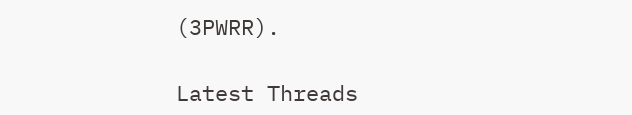(3PWRR).

Latest Threads